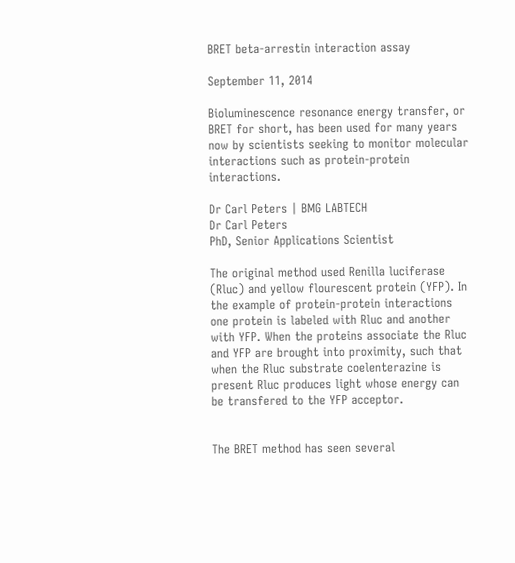BRET beta-arrestin interaction assay

September 11, 2014

Bioluminescence resonance energy transfer, or BRET for short, has been used for many years now by scientists seeking to monitor molecular interactions such as protein-protein interactions.

Dr Carl Peters | BMG LABTECH
Dr Carl Peters
PhD, Senior Applications Scientist

The original method used Renilla luciferase (Rluc) and yellow flourescent protein (YFP). In the example of protein-protein interactions one protein is labeled with Rluc and another with YFP. When the proteins associate the Rluc and YFP are brought into proximity, such that when the Rluc substrate coelenterazine is present Rluc produces light whose energy can be transfered to the YFP acceptor.


The BRET method has seen several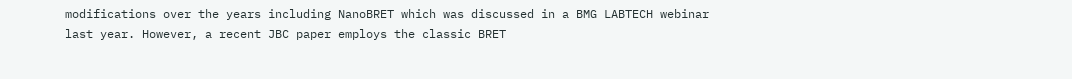modifications over the years including NanoBRET which was discussed in a BMG LABTECH webinar last year. However, a recent JBC paper employs the classic BRET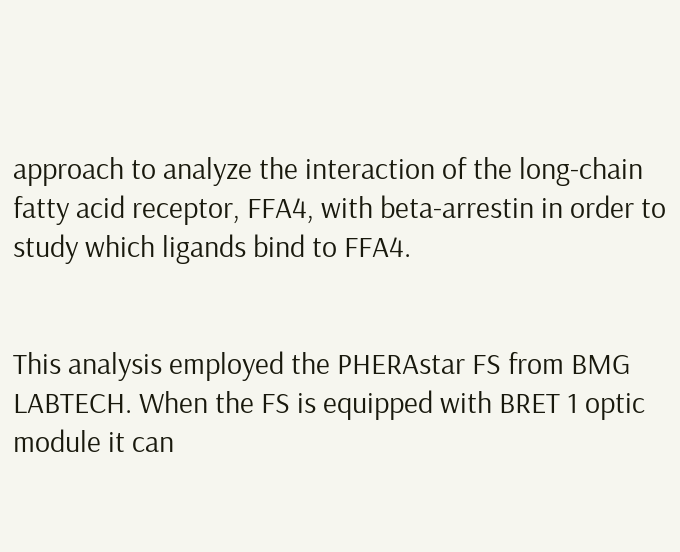approach to analyze the interaction of the long-chain fatty acid receptor, FFA4, with beta-arrestin in order to study which ligands bind to FFA4.


This analysis employed the PHERAstar FS from BMG LABTECH. When the FS is equipped with BRET 1 optic module it can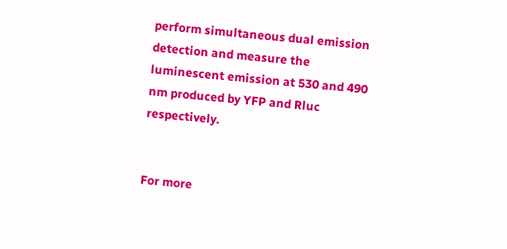perform simultaneous dual emission detection and measure the luminescent emission at 530 and 490 nm produced by YFP and Rluc respectively.


For more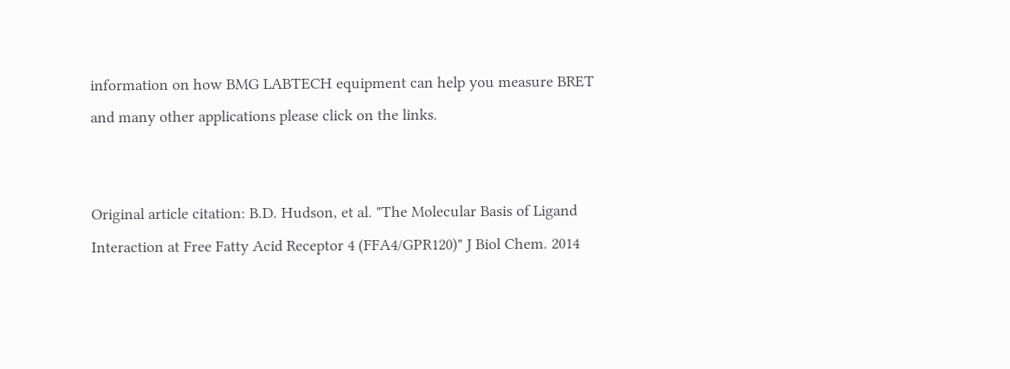information on how BMG LABTECH equipment can help you measure BRET and many other applications please click on the links.


Original article citation: B.D. Hudson, et al. "The Molecular Basis of Ligand Interaction at Free Fatty Acid Receptor 4 (FFA4/GPR120)" J Biol Chem. 2014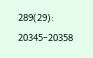289(29): 20345–20358